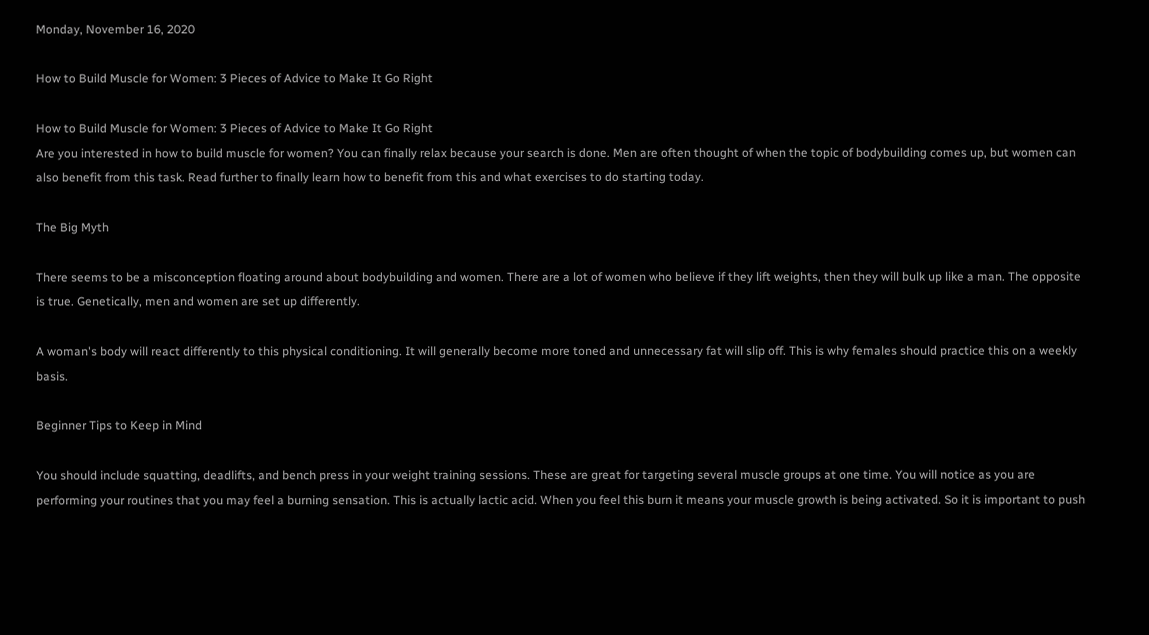Monday, November 16, 2020

How to Build Muscle for Women: 3 Pieces of Advice to Make It Go Right

How to Build Muscle for Women: 3 Pieces of Advice to Make It Go Right
Are you interested in how to build muscle for women? You can finally relax because your search is done. Men are often thought of when the topic of bodybuilding comes up, but women can also benefit from this task. Read further to finally learn how to benefit from this and what exercises to do starting today.

The Big Myth

There seems to be a misconception floating around about bodybuilding and women. There are a lot of women who believe if they lift weights, then they will bulk up like a man. The opposite is true. Genetically, men and women are set up differently.

A woman's body will react differently to this physical conditioning. It will generally become more toned and unnecessary fat will slip off. This is why females should practice this on a weekly basis.

Beginner Tips to Keep in Mind

You should include squatting, deadlifts, and bench press in your weight training sessions. These are great for targeting several muscle groups at one time. You will notice as you are performing your routines that you may feel a burning sensation. This is actually lactic acid. When you feel this burn it means your muscle growth is being activated. So it is important to push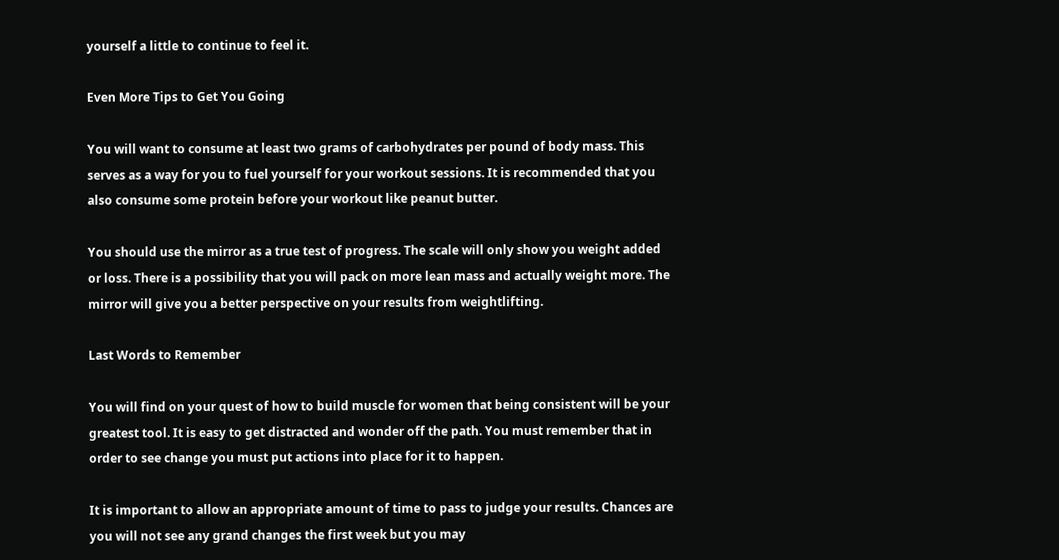yourself a little to continue to feel it.

Even More Tips to Get You Going

You will want to consume at least two grams of carbohydrates per pound of body mass. This serves as a way for you to fuel yourself for your workout sessions. It is recommended that you also consume some protein before your workout like peanut butter.

You should use the mirror as a true test of progress. The scale will only show you weight added or loss. There is a possibility that you will pack on more lean mass and actually weight more. The mirror will give you a better perspective on your results from weightlifting.

Last Words to Remember

You will find on your quest of how to build muscle for women that being consistent will be your greatest tool. It is easy to get distracted and wonder off the path. You must remember that in order to see change you must put actions into place for it to happen.

It is important to allow an appropriate amount of time to pass to judge your results. Chances are you will not see any grand changes the first week but you may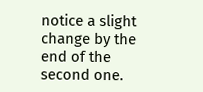notice a slight change by the end of the second one.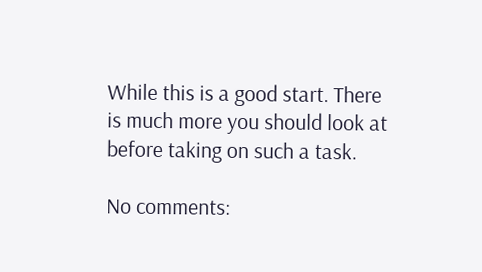While this is a good start. There is much more you should look at before taking on such a task.

No comments: